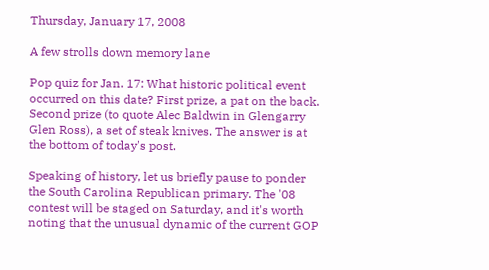Thursday, January 17, 2008

A few strolls down memory lane

Pop quiz for Jan. 17: What historic political event occurred on this date? First prize, a pat on the back. Second prize (to quote Alec Baldwin in Glengarry Glen Ross), a set of steak knives. The answer is at the bottom of today's post.

Speaking of history, let us briefly pause to ponder the South Carolina Republican primary. The '08 contest will be staged on Saturday, and it's worth noting that the unusual dynamic of the current GOP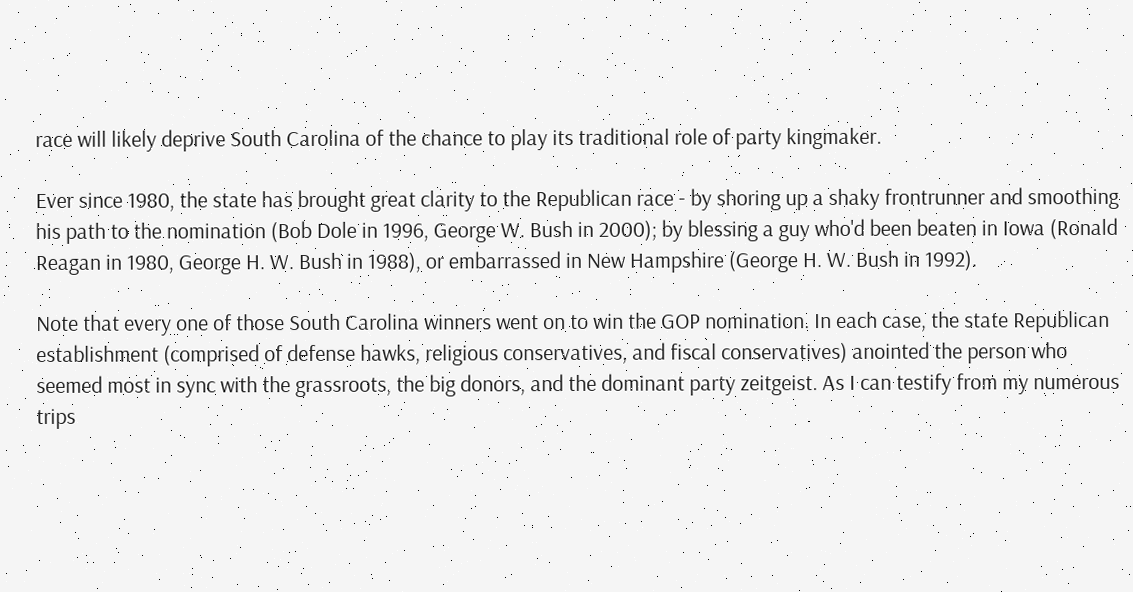race will likely deprive South Carolina of the chance to play its traditional role of party kingmaker.

Ever since 1980, the state has brought great clarity to the Republican race - by shoring up a shaky frontrunner and smoothing his path to the nomination (Bob Dole in 1996, George W. Bush in 2000); by blessing a guy who'd been beaten in Iowa (Ronald Reagan in 1980, George H. W. Bush in 1988), or embarrassed in New Hampshire (George H. W. Bush in 1992).

Note that every one of those South Carolina winners went on to win the GOP nomination. In each case, the state Republican establishment (comprised of defense hawks, religious conservatives, and fiscal conservatives) anointed the person who seemed most in sync with the grassroots, the big donors, and the dominant party zeitgeist. As I can testify from my numerous trips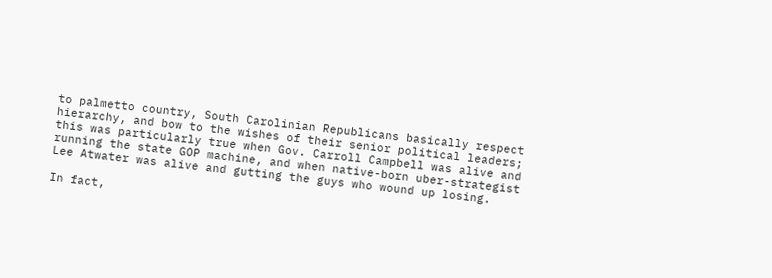to palmetto country, South Carolinian Republicans basically respect hierarchy, and bow to the wishes of their senior political leaders; this was particularly true when Gov. Carroll Campbell was alive and running the state GOP machine, and when native-born uber-strategist Lee Atwater was alive and gutting the guys who wound up losing.

In fact,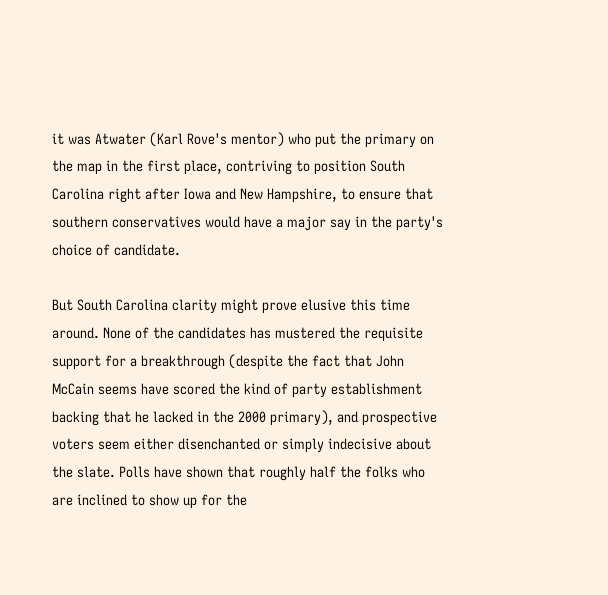it was Atwater (Karl Rove's mentor) who put the primary on the map in the first place, contriving to position South Carolina right after Iowa and New Hampshire, to ensure that southern conservatives would have a major say in the party's choice of candidate.

But South Carolina clarity might prove elusive this time around. None of the candidates has mustered the requisite support for a breakthrough (despite the fact that John McCain seems have scored the kind of party establishment backing that he lacked in the 2000 primary), and prospective voters seem either disenchanted or simply indecisive about the slate. Polls have shown that roughly half the folks who are inclined to show up for the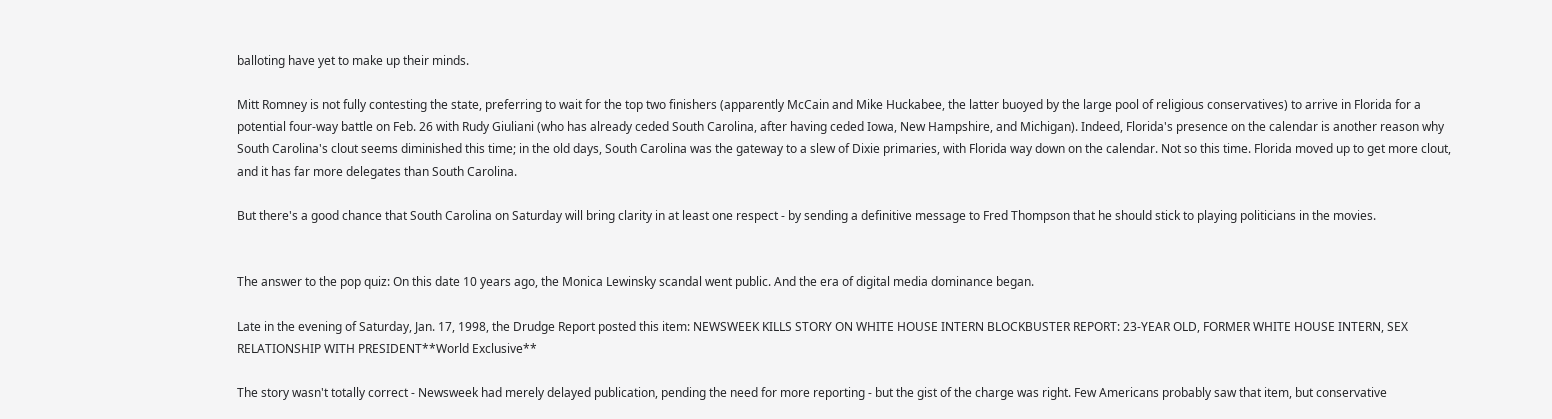balloting have yet to make up their minds.

Mitt Romney is not fully contesting the state, preferring to wait for the top two finishers (apparently McCain and Mike Huckabee, the latter buoyed by the large pool of religious conservatives) to arrive in Florida for a potential four-way battle on Feb. 26 with Rudy Giuliani (who has already ceded South Carolina, after having ceded Iowa, New Hampshire, and Michigan). Indeed, Florida's presence on the calendar is another reason why South Carolina's clout seems diminished this time; in the old days, South Carolina was the gateway to a slew of Dixie primaries, with Florida way down on the calendar. Not so this time. Florida moved up to get more clout, and it has far more delegates than South Carolina.

But there's a good chance that South Carolina on Saturday will bring clarity in at least one respect - by sending a definitive message to Fred Thompson that he should stick to playing politicians in the movies.


The answer to the pop quiz: On this date 10 years ago, the Monica Lewinsky scandal went public. And the era of digital media dominance began.

Late in the evening of Saturday, Jan. 17, 1998, the Drudge Report posted this item: NEWSWEEK KILLS STORY ON WHITE HOUSE INTERN BLOCKBUSTER REPORT: 23-YEAR OLD, FORMER WHITE HOUSE INTERN, SEX RELATIONSHIP WITH PRESIDENT**World Exclusive**

The story wasn't totally correct - Newsweek had merely delayed publication, pending the need for more reporting - but the gist of the charge was right. Few Americans probably saw that item, but conservative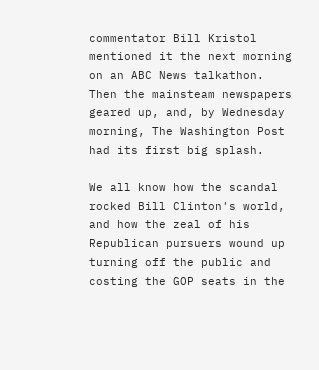commentator Bill Kristol mentioned it the next morning on an ABC News talkathon. Then the mainsteam newspapers geared up, and, by Wednesday morning, The Washington Post had its first big splash.

We all know how the scandal rocked Bill Clinton's world, and how the zeal of his Republican pursuers wound up turning off the public and costing the GOP seats in the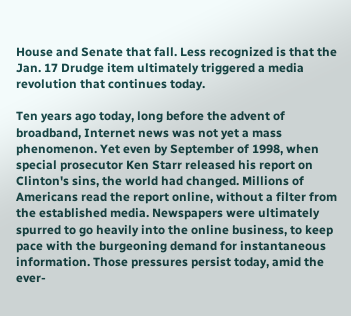House and Senate that fall. Less recognized is that the Jan. 17 Drudge item ultimately triggered a media revolution that continues today.

Ten years ago today, long before the advent of broadband, Internet news was not yet a mass phenomenon. Yet even by September of 1998, when special prosecutor Ken Starr released his report on Clinton's sins, the world had changed. Millions of Americans read the report online, without a filter from the established media. Newspapers were ultimately spurred to go heavily into the online business, to keep pace with the burgeoning demand for instantaneous information. Those pressures persist today, amid the ever-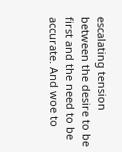escalating tension between the desire to be first and the need to be accurate. And woe to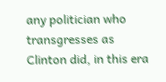any politician who transgresses as Clinton did, in this era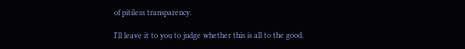of pitiless transparency.

I'll leave it to you to judge whether this is all to the good.